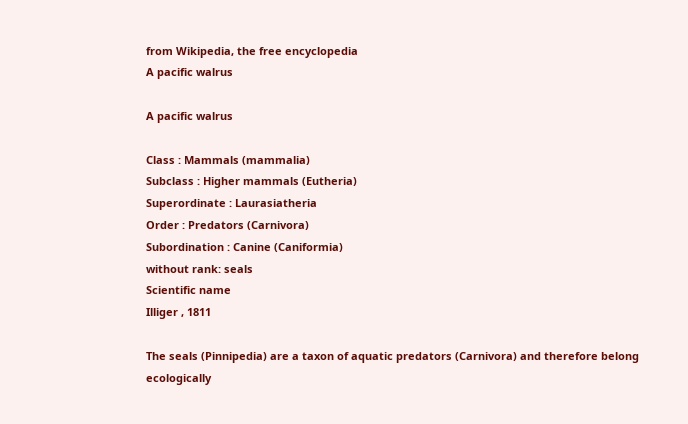from Wikipedia, the free encyclopedia
A pacific walrus

A pacific walrus

Class : Mammals (mammalia)
Subclass : Higher mammals (Eutheria)
Superordinate : Laurasiatheria
Order : Predators (Carnivora)
Subordination : Canine (Caniformia)
without rank: seals
Scientific name
Illiger , 1811

The seals (Pinnipedia) are a taxon of aquatic predators (Carnivora) and therefore belong ecologically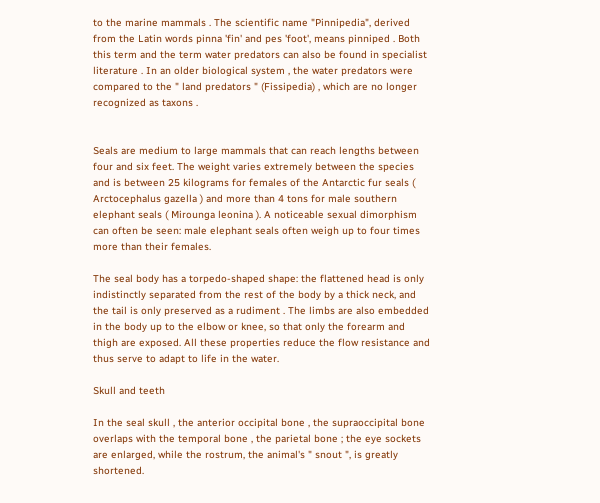to the marine mammals . The scientific name "Pinnipedia", derived from the Latin words pinna 'fin' and pes 'foot', means pinniped . Both this term and the term water predators can also be found in specialist literature . In an older biological system , the water predators were compared to the " land predators " (Fissipedia) , which are no longer recognized as taxons .


Seals are medium to large mammals that can reach lengths between four and six feet. The weight varies extremely between the species and is between 25 kilograms for females of the Antarctic fur seals ( Arctocephalus gazella ) and more than 4 tons for male southern elephant seals ( Mirounga leonina ). A noticeable sexual dimorphism can often be seen: male elephant seals often weigh up to four times more than their females.

The seal body has a torpedo-shaped shape: the flattened head is only indistinctly separated from the rest of the body by a thick neck, and the tail is only preserved as a rudiment . The limbs are also embedded in the body up to the elbow or knee, so that only the forearm and thigh are exposed. All these properties reduce the flow resistance and thus serve to adapt to life in the water.

Skull and teeth

In the seal skull , the anterior occipital bone , the supraoccipital bone overlaps with the temporal bone , the parietal bone ; the eye sockets are enlarged, while the rostrum, the animal's " snout ", is greatly shortened.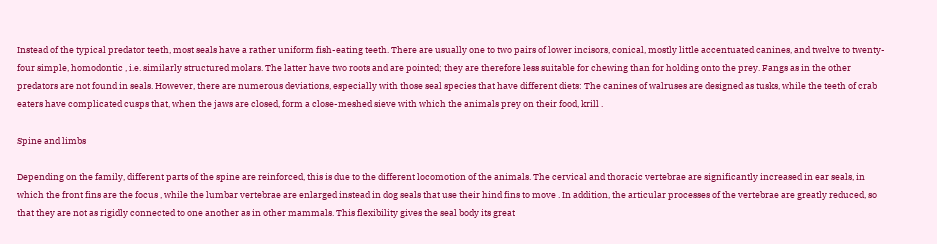Instead of the typical predator teeth, most seals have a rather uniform fish-eating teeth. There are usually one to two pairs of lower incisors, conical, mostly little accentuated canines, and twelve to twenty-four simple, homodontic , i.e. similarly structured molars. The latter have two roots and are pointed; they are therefore less suitable for chewing than for holding onto the prey. Fangs as in the other predators are not found in seals. However, there are numerous deviations, especially with those seal species that have different diets: The canines of walruses are designed as tusks, while the teeth of crab eaters have complicated cusps that, when the jaws are closed, form a close-meshed sieve with which the animals prey on their food, krill .

Spine and limbs

Depending on the family, different parts of the spine are reinforced, this is due to the different locomotion of the animals. The cervical and thoracic vertebrae are significantly increased in ear seals, in which the front fins are the focus , while the lumbar vertebrae are enlarged instead in dog seals that use their hind fins to move . In addition, the articular processes of the vertebrae are greatly reduced, so that they are not as rigidly connected to one another as in other mammals. This flexibility gives the seal body its great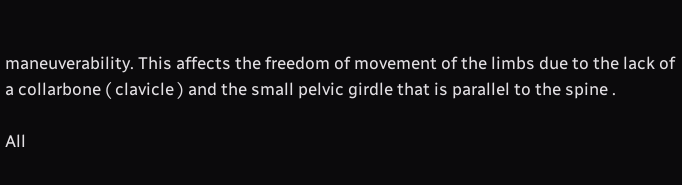maneuverability. This affects the freedom of movement of the limbs due to the lack of a collarbone ( clavicle ) and the small pelvic girdle that is parallel to the spine .

All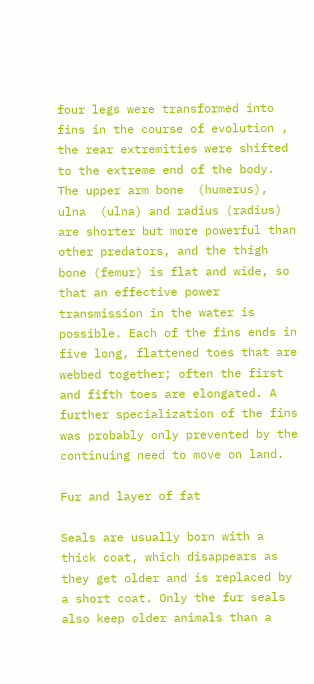four legs were transformed into fins in the course of evolution , the rear extremities were shifted to the extreme end of the body. The upper arm bone  (humerus), ulna  (ulna) and radius (radius) are shorter but more powerful than other predators, and the thigh bone (femur) is flat and wide, so that an effective power transmission in the water is possible. Each of the fins ends in five long, flattened toes that are webbed together; often the first and fifth toes are elongated. A further specialization of the fins was probably only prevented by the continuing need to move on land.

Fur and layer of fat

Seals are usually born with a thick coat, which disappears as they get older and is replaced by a short coat. Only the fur seals also keep older animals than a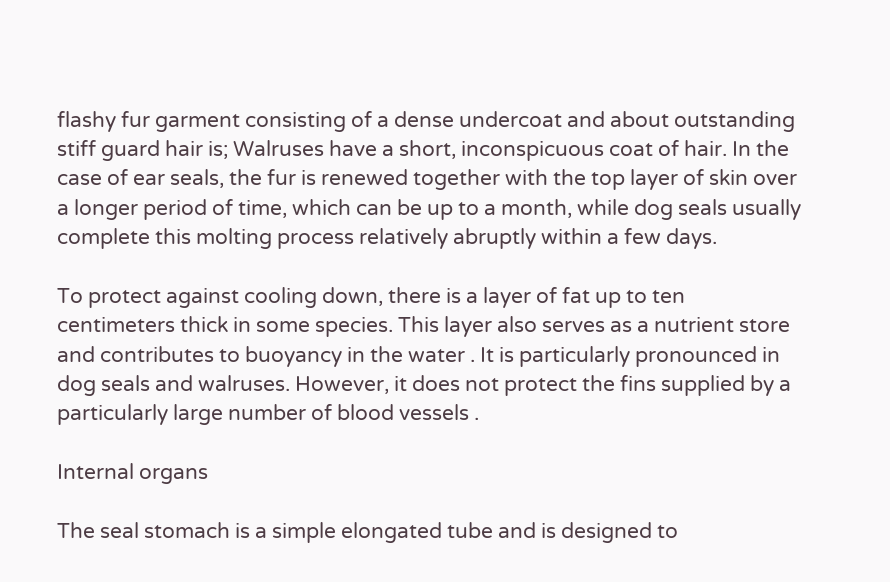flashy fur garment consisting of a dense undercoat and about outstanding stiff guard hair is; Walruses have a short, inconspicuous coat of hair. In the case of ear seals, the fur is renewed together with the top layer of skin over a longer period of time, which can be up to a month, while dog seals usually complete this molting process relatively abruptly within a few days.

To protect against cooling down, there is a layer of fat up to ten centimeters thick in some species. This layer also serves as a nutrient store and contributes to buoyancy in the water . It is particularly pronounced in dog seals and walruses. However, it does not protect the fins supplied by a particularly large number of blood vessels .

Internal organs

The seal stomach is a simple elongated tube and is designed to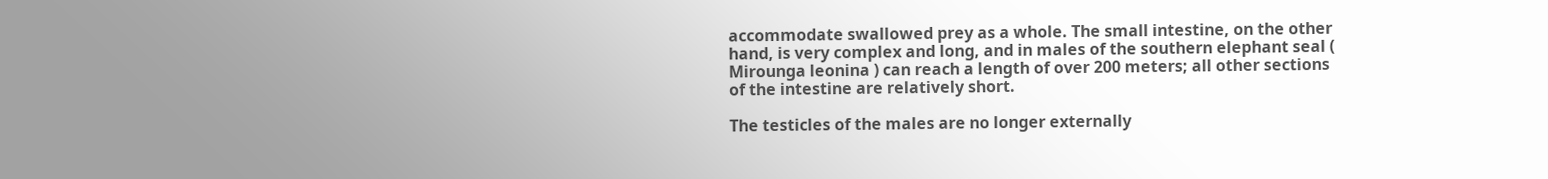accommodate swallowed prey as a whole. The small intestine, on the other hand, is very complex and long, and in males of the southern elephant seal ( Mirounga leonina ) can reach a length of over 200 meters; all other sections of the intestine are relatively short.

The testicles of the males are no longer externally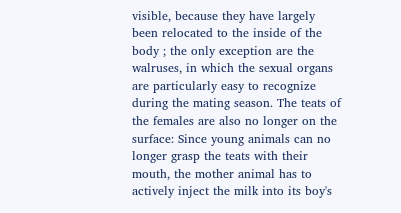visible, because they have largely been relocated to the inside of the body ; the only exception are the walruses, in which the sexual organs are particularly easy to recognize during the mating season. The teats of the females are also no longer on the surface: Since young animals can no longer grasp the teats with their mouth, the mother animal has to actively inject the milk into its boy's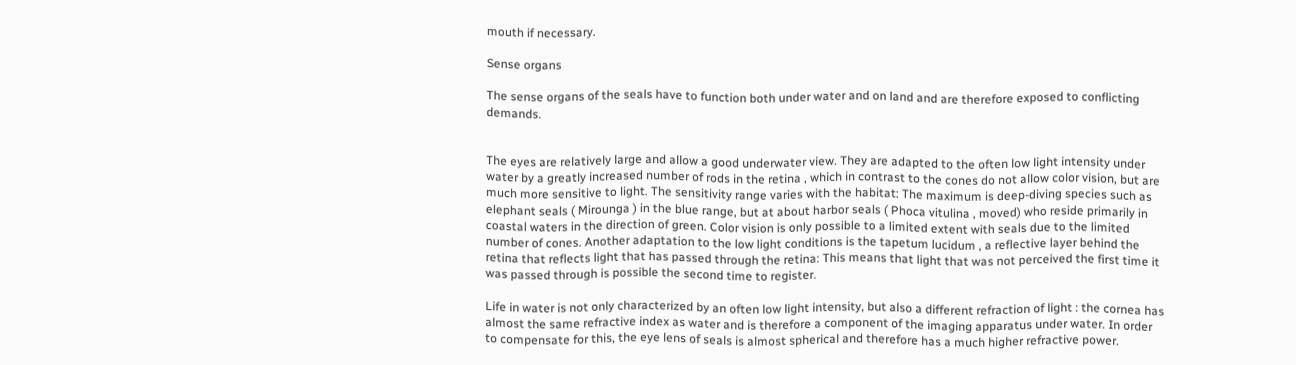mouth if necessary.

Sense organs

The sense organs of the seals have to function both under water and on land and are therefore exposed to conflicting demands.


The eyes are relatively large and allow a good underwater view. They are adapted to the often low light intensity under water by a greatly increased number of rods in the retina , which in contrast to the cones do not allow color vision, but are much more sensitive to light. The sensitivity range varies with the habitat: The maximum is deep-diving species such as elephant seals ( Mirounga ) in the blue range, but at about harbor seals ( Phoca vitulina , moved) who reside primarily in coastal waters in the direction of green. Color vision is only possible to a limited extent with seals due to the limited number of cones. Another adaptation to the low light conditions is the tapetum lucidum , a reflective layer behind the retina that reflects light that has passed through the retina: This means that light that was not perceived the first time it was passed through is possible the second time to register.

Life in water is not only characterized by an often low light intensity, but also a different refraction of light : the cornea has almost the same refractive index as water and is therefore a component of the imaging apparatus under water. In order to compensate for this, the eye lens of seals is almost spherical and therefore has a much higher refractive power.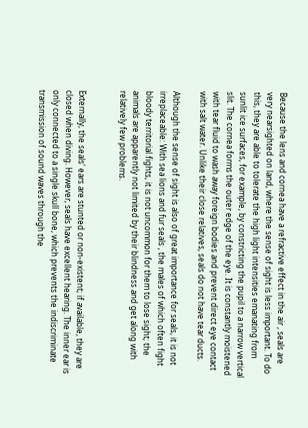Because the lens and cornea have a refractive effect in the air , seals are very nearsighted on land, where the sense of sight is less important. To do this, they are able to tolerate the high light intensities emanating from sunlit ice surfaces, for example, by constricting the pupil to a narrow vertical slit. The cornea forms the outer edge of the eye. It is constantly moistened with tear fluid to wash away foreign bodies and prevent direct eye contact with salt water. Unlike their close relatives, seals do not have tear ducts.

Although the sense of sight is also of great importance for seals, it is not irreplaceable: With sea lions and fur seals , the males of which often fight bloody territorial fights, it is not uncommon for them to lose sight; the animals are apparently not limited by their blindness and get along with relatively few problems.


Externally, the seals' ears are stunted or non-existent; if available, they are closed when diving. However, seals have excellent hearing. The inner ear is only connected to a single skull bone, which prevents the indiscriminate transmission of sound waves through the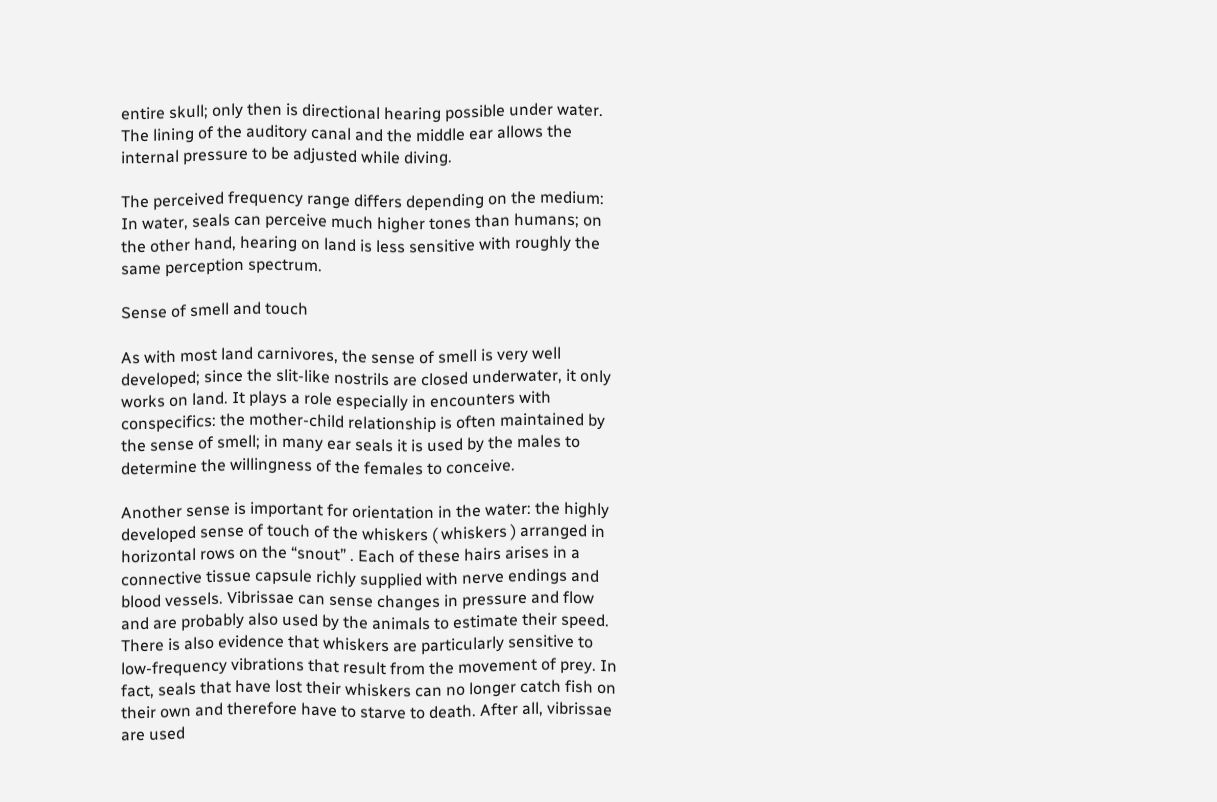entire skull; only then is directional hearing possible under water. The lining of the auditory canal and the middle ear allows the internal pressure to be adjusted while diving.

The perceived frequency range differs depending on the medium: In water, seals can perceive much higher tones than humans; on the other hand, hearing on land is less sensitive with roughly the same perception spectrum.

Sense of smell and touch

As with most land carnivores, the sense of smell is very well developed; since the slit-like nostrils are closed underwater, it only works on land. It plays a role especially in encounters with conspecifics: the mother-child relationship is often maintained by the sense of smell; in many ear seals it is used by the males to determine the willingness of the females to conceive.

Another sense is important for orientation in the water: the highly developed sense of touch of the whiskers ( whiskers ) arranged in horizontal rows on the “snout” . Each of these hairs arises in a connective tissue capsule richly supplied with nerve endings and blood vessels. Vibrissae can sense changes in pressure and flow and are probably also used by the animals to estimate their speed. There is also evidence that whiskers are particularly sensitive to low-frequency vibrations that result from the movement of prey. In fact, seals that have lost their whiskers can no longer catch fish on their own and therefore have to starve to death. After all, vibrissae are used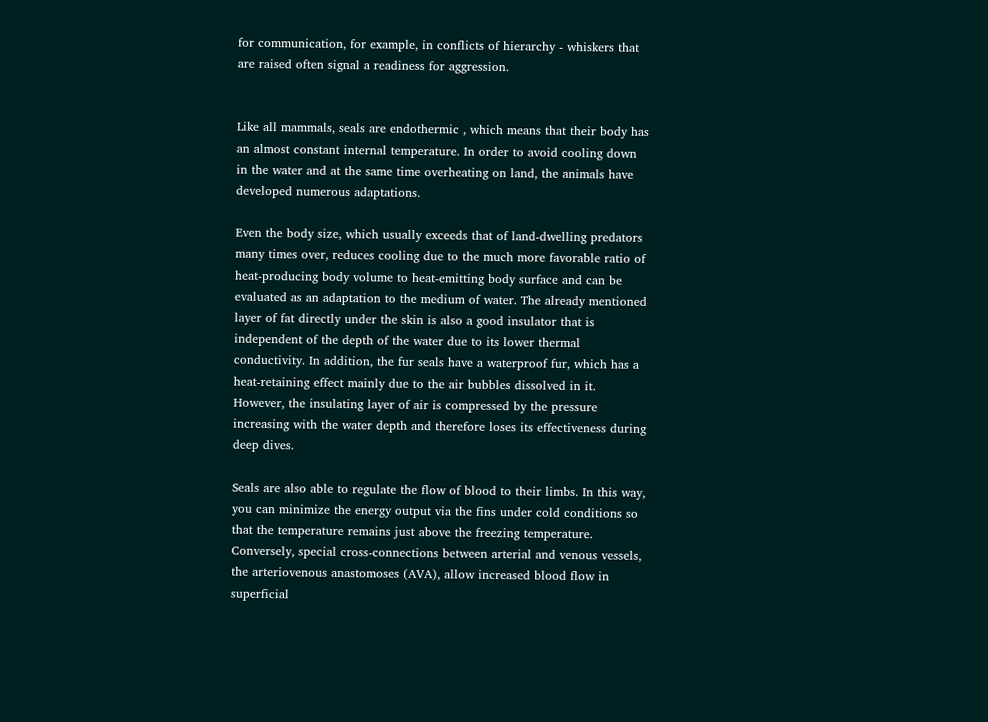for communication, for example, in conflicts of hierarchy - whiskers that are raised often signal a readiness for aggression.


Like all mammals, seals are endothermic , which means that their body has an almost constant internal temperature. In order to avoid cooling down in the water and at the same time overheating on land, the animals have developed numerous adaptations.

Even the body size, which usually exceeds that of land-dwelling predators many times over, reduces cooling due to the much more favorable ratio of heat-producing body volume to heat-emitting body surface and can be evaluated as an adaptation to the medium of water. The already mentioned layer of fat directly under the skin is also a good insulator that is independent of the depth of the water due to its lower thermal conductivity. In addition, the fur seals have a waterproof fur, which has a heat-retaining effect mainly due to the air bubbles dissolved in it. However, the insulating layer of air is compressed by the pressure increasing with the water depth and therefore loses its effectiveness during deep dives.

Seals are also able to regulate the flow of blood to their limbs. In this way, you can minimize the energy output via the fins under cold conditions so that the temperature remains just above the freezing temperature. Conversely, special cross-connections between arterial and venous vessels, the arteriovenous anastomoses (AVA), allow increased blood flow in superficial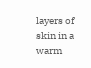layers of skin in a warm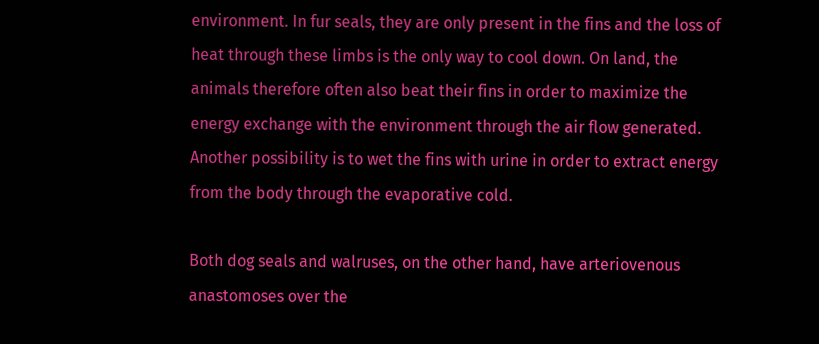environment. In fur seals, they are only present in the fins and the loss of heat through these limbs is the only way to cool down. On land, the animals therefore often also beat their fins in order to maximize the energy exchange with the environment through the air flow generated. Another possibility is to wet the fins with urine in order to extract energy from the body through the evaporative cold.

Both dog seals and walruses, on the other hand, have arteriovenous anastomoses over the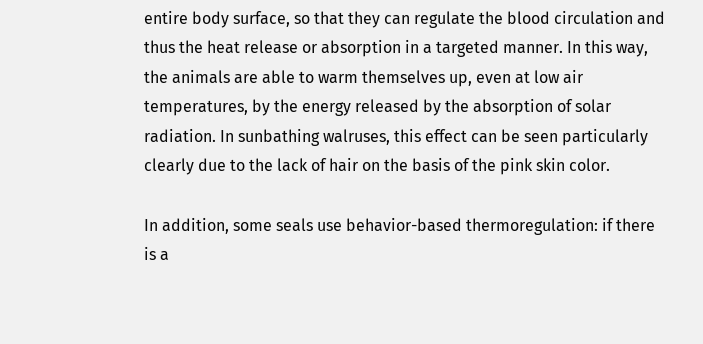entire body surface, so that they can regulate the blood circulation and thus the heat release or absorption in a targeted manner. In this way, the animals are able to warm themselves up, even at low air temperatures, by the energy released by the absorption of solar radiation. In sunbathing walruses, this effect can be seen particularly clearly due to the lack of hair on the basis of the pink skin color.

In addition, some seals use behavior-based thermoregulation: if there is a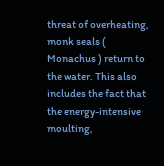threat of overheating, monk seals ( Monachus ) return to the water. This also includes the fact that the energy-intensive moulting,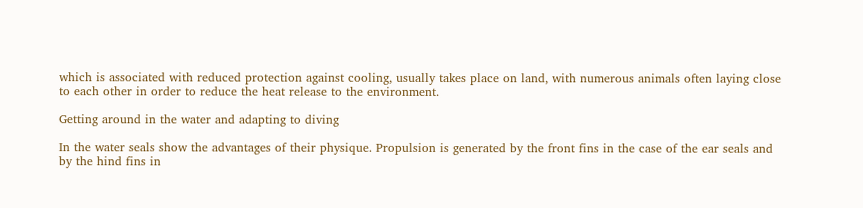which is associated with reduced protection against cooling, usually takes place on land, with numerous animals often laying close to each other in order to reduce the heat release to the environment.

Getting around in the water and adapting to diving

In the water seals show the advantages of their physique. Propulsion is generated by the front fins in the case of the ear seals and by the hind fins in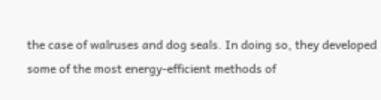the case of walruses and dog seals. In doing so, they developed some of the most energy-efficient methods of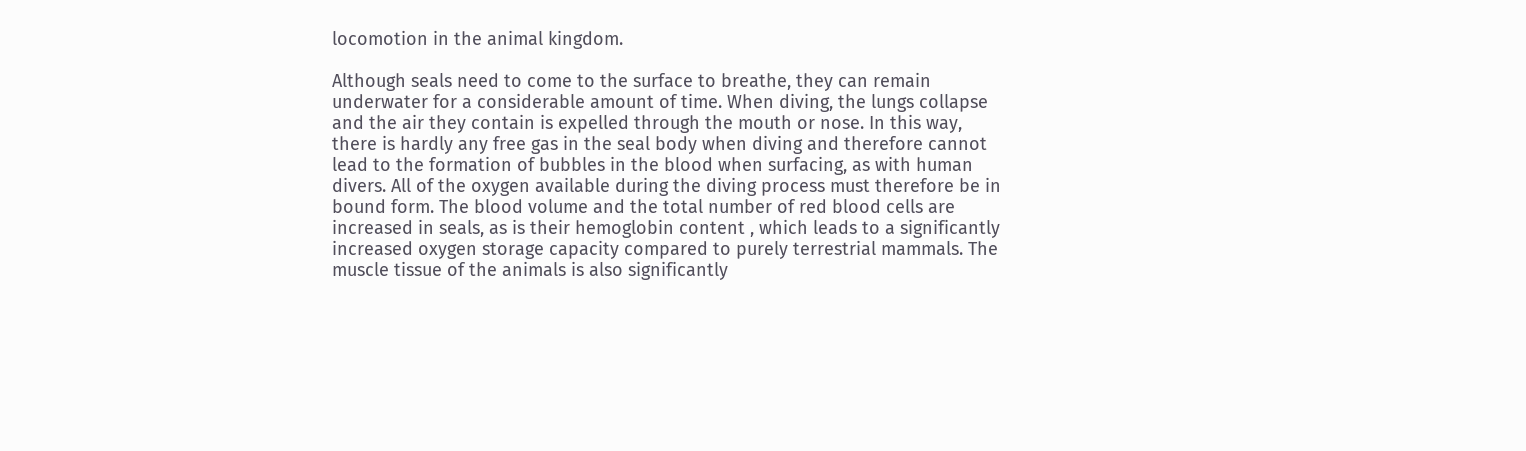locomotion in the animal kingdom.

Although seals need to come to the surface to breathe, they can remain underwater for a considerable amount of time. When diving, the lungs collapse and the air they contain is expelled through the mouth or nose. In this way, there is hardly any free gas in the seal body when diving and therefore cannot lead to the formation of bubbles in the blood when surfacing, as with human divers. All of the oxygen available during the diving process must therefore be in bound form. The blood volume and the total number of red blood cells are increased in seals, as is their hemoglobin content , which leads to a significantly increased oxygen storage capacity compared to purely terrestrial mammals. The muscle tissue of the animals is also significantly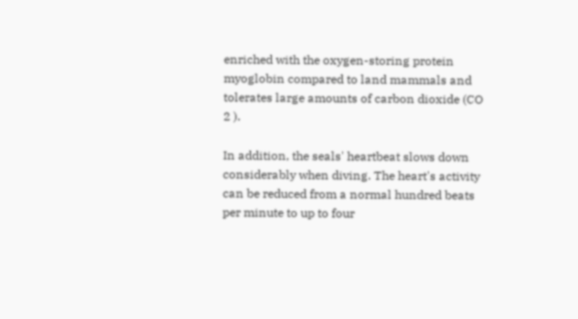enriched with the oxygen-storing protein myoglobin compared to land mammals and tolerates large amounts of carbon dioxide (CO 2 ).

In addition, the seals' heartbeat slows down considerably when diving. The heart's activity can be reduced from a normal hundred beats per minute to up to four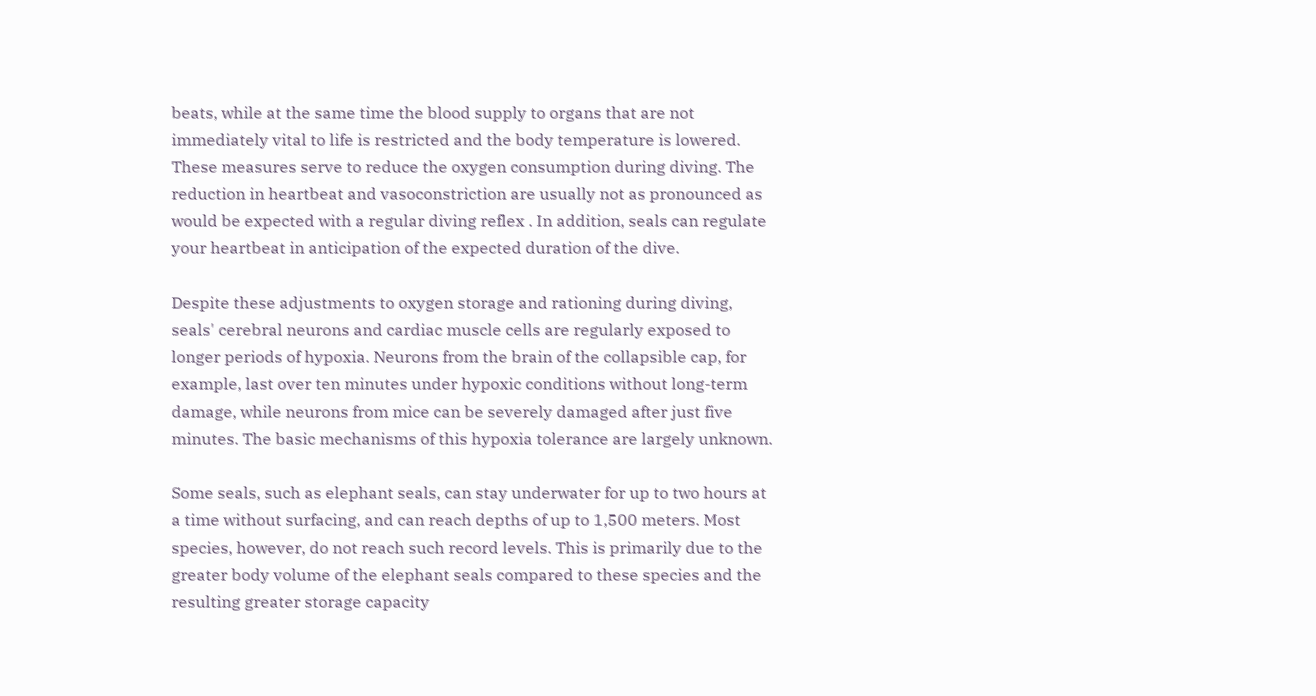beats, while at the same time the blood supply to organs that are not immediately vital to life is restricted and the body temperature is lowered. These measures serve to reduce the oxygen consumption during diving. The reduction in heartbeat and vasoconstriction are usually not as pronounced as would be expected with a regular diving reflex . In addition, seals can regulate your heartbeat in anticipation of the expected duration of the dive.

Despite these adjustments to oxygen storage and rationing during diving, seals' cerebral neurons and cardiac muscle cells are regularly exposed to longer periods of hypoxia. Neurons from the brain of the collapsible cap, for example, last over ten minutes under hypoxic conditions without long-term damage, while neurons from mice can be severely damaged after just five minutes. The basic mechanisms of this hypoxia tolerance are largely unknown.

Some seals, such as elephant seals, can stay underwater for up to two hours at a time without surfacing, and can reach depths of up to 1,500 meters. Most species, however, do not reach such record levels. This is primarily due to the greater body volume of the elephant seals compared to these species and the resulting greater storage capacity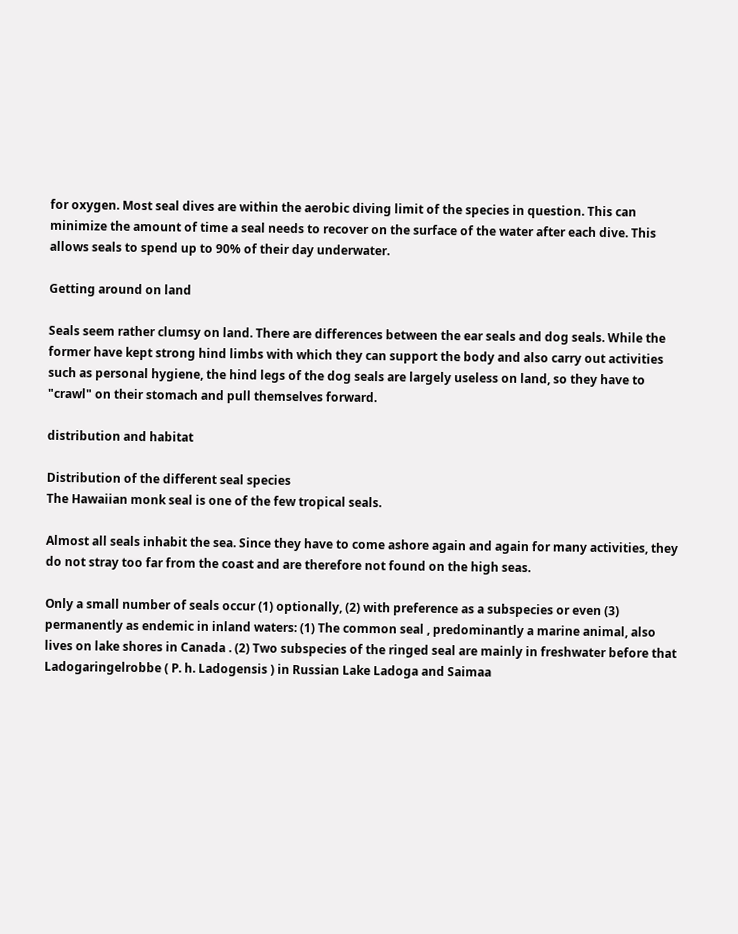for oxygen. Most seal dives are within the aerobic diving limit of the species in question. This can minimize the amount of time a seal needs to recover on the surface of the water after each dive. This allows seals to spend up to 90% of their day underwater.

Getting around on land

Seals seem rather clumsy on land. There are differences between the ear seals and dog seals. While the former have kept strong hind limbs with which they can support the body and also carry out activities such as personal hygiene, the hind legs of the dog seals are largely useless on land, so they have to "crawl" on their stomach and pull themselves forward.

distribution and habitat

Distribution of the different seal species
The Hawaiian monk seal is one of the few tropical seals.

Almost all seals inhabit the sea. Since they have to come ashore again and again for many activities, they do not stray too far from the coast and are therefore not found on the high seas.

Only a small number of seals occur (1) optionally, (2) with preference as a subspecies or even (3) permanently as endemic in inland waters: (1) The common seal , predominantly a marine animal, also lives on lake shores in Canada . (2) Two subspecies of the ringed seal are mainly in freshwater before that Ladogaringelrobbe ( P. h. Ladogensis ) in Russian Lake Ladoga and Saimaa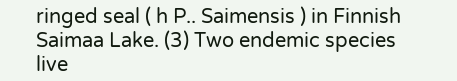ringed seal ( h P.. Saimensis ) in Finnish Saimaa Lake. (3) Two endemic species live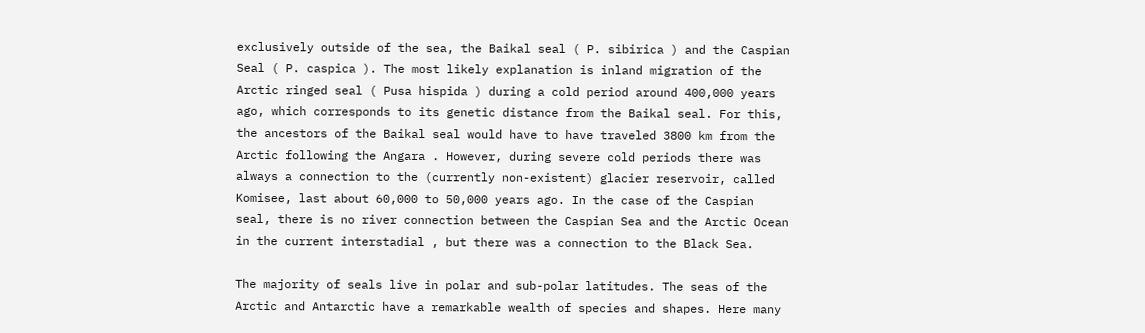exclusively outside of the sea, the Baikal seal ( P. sibirica ) and the Caspian Seal ( P. caspica ). The most likely explanation is inland migration of the Arctic ringed seal ( Pusa hispida ) during a cold period around 400,000 years ago, which corresponds to its genetic distance from the Baikal seal. For this, the ancestors of the Baikal seal would have to have traveled 3800 km from the Arctic following the Angara . However, during severe cold periods there was always a connection to the (currently non-existent) glacier reservoir, called Komisee, last about 60,000 to 50,000 years ago. In the case of the Caspian seal, there is no river connection between the Caspian Sea and the Arctic Ocean in the current interstadial , but there was a connection to the Black Sea.

The majority of seals live in polar and sub-polar latitudes. The seas of the Arctic and Antarctic have a remarkable wealth of species and shapes. Here many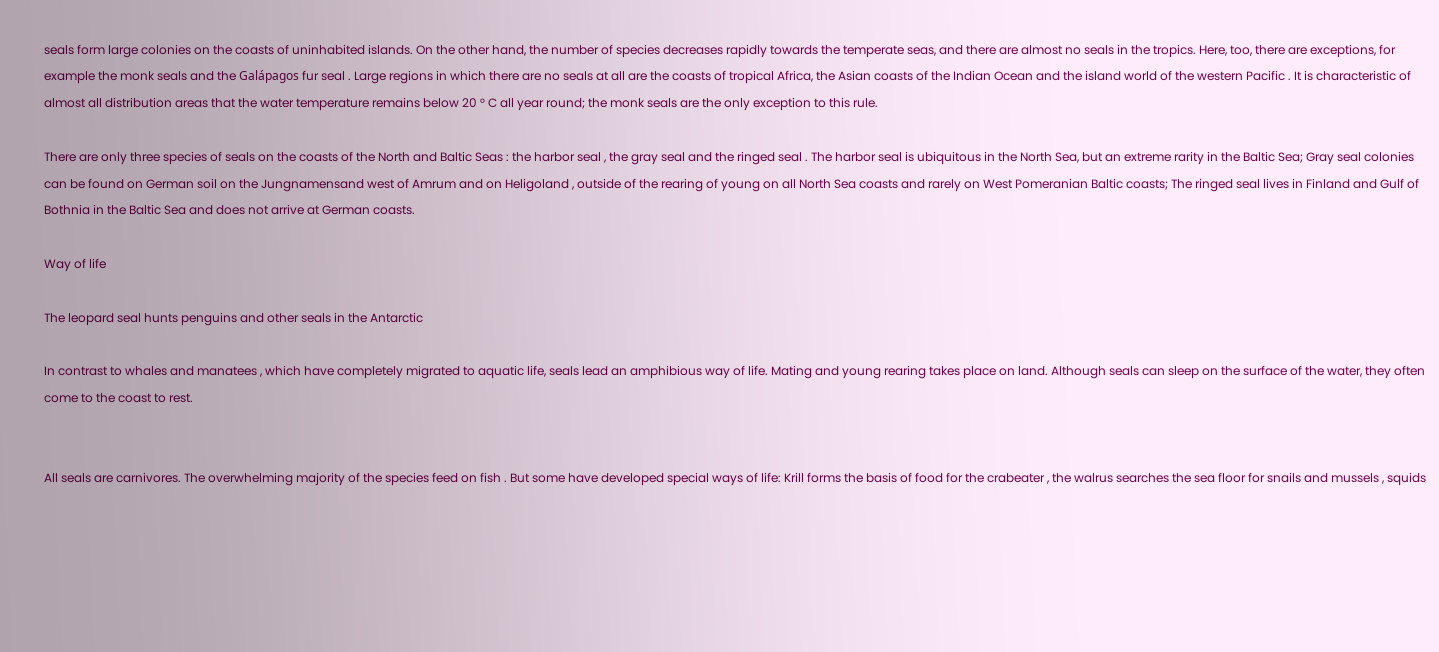seals form large colonies on the coasts of uninhabited islands. On the other hand, the number of species decreases rapidly towards the temperate seas, and there are almost no seals in the tropics. Here, too, there are exceptions, for example the monk seals and the Galápagos fur seal . Large regions in which there are no seals at all are the coasts of tropical Africa, the Asian coasts of the Indian Ocean and the island world of the western Pacific . It is characteristic of almost all distribution areas that the water temperature remains below 20 ° C all year round; the monk seals are the only exception to this rule.

There are only three species of seals on the coasts of the North and Baltic Seas : the harbor seal , the gray seal and the ringed seal . The harbor seal is ubiquitous in the North Sea, but an extreme rarity in the Baltic Sea; Gray seal colonies can be found on German soil on the Jungnamensand west of Amrum and on Heligoland , outside of the rearing of young on all North Sea coasts and rarely on West Pomeranian Baltic coasts; The ringed seal lives in Finland and Gulf of Bothnia in the Baltic Sea and does not arrive at German coasts.

Way of life

The leopard seal hunts penguins and other seals in the Antarctic

In contrast to whales and manatees , which have completely migrated to aquatic life, seals lead an amphibious way of life. Mating and young rearing takes place on land. Although seals can sleep on the surface of the water, they often come to the coast to rest.


All seals are carnivores. The overwhelming majority of the species feed on fish . But some have developed special ways of life: Krill forms the basis of food for the crabeater , the walrus searches the sea floor for snails and mussels , squids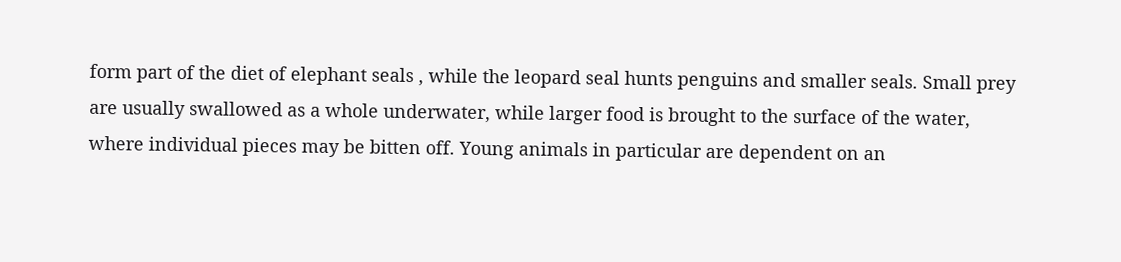form part of the diet of elephant seals , while the leopard seal hunts penguins and smaller seals. Small prey are usually swallowed as a whole underwater, while larger food is brought to the surface of the water, where individual pieces may be bitten off. Young animals in particular are dependent on an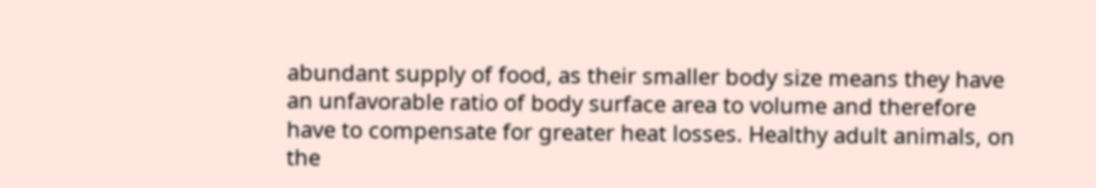abundant supply of food, as their smaller body size means they have an unfavorable ratio of body surface area to volume and therefore have to compensate for greater heat losses. Healthy adult animals, on the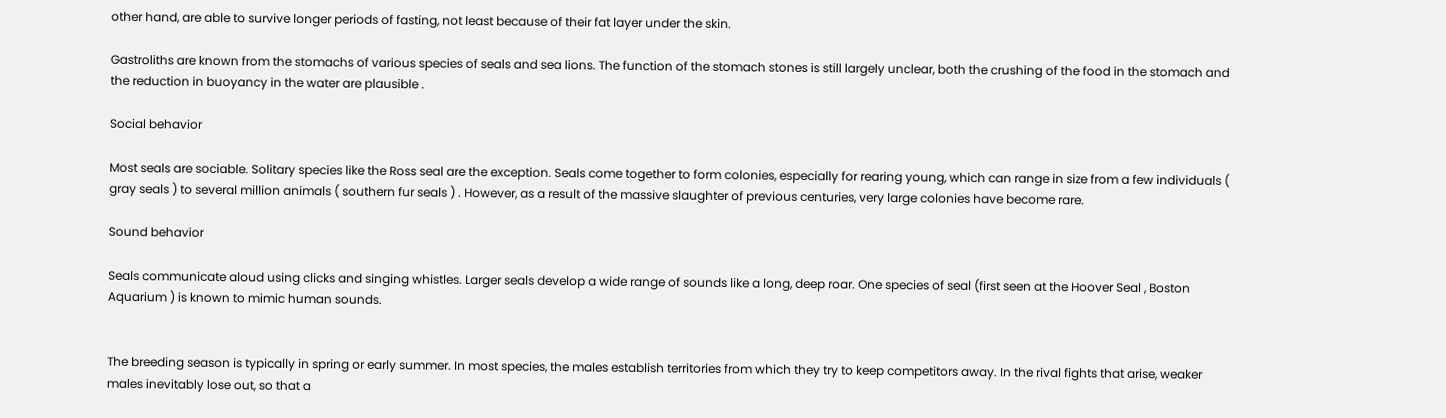other hand, are able to survive longer periods of fasting, not least because of their fat layer under the skin.

Gastroliths are known from the stomachs of various species of seals and sea lions. The function of the stomach stones is still largely unclear, both the crushing of the food in the stomach and the reduction in buoyancy in the water are plausible .

Social behavior

Most seals are sociable. Solitary species like the Ross seal are the exception. Seals come together to form colonies, especially for rearing young, which can range in size from a few individuals ( gray seals ) to several million animals ( southern fur seals ) . However, as a result of the massive slaughter of previous centuries, very large colonies have become rare.

Sound behavior

Seals communicate aloud using clicks and singing whistles. Larger seals develop a wide range of sounds like a long, deep roar. One species of seal (first seen at the Hoover Seal , Boston Aquarium ) is known to mimic human sounds.


The breeding season is typically in spring or early summer. In most species, the males establish territories from which they try to keep competitors away. In the rival fights that arise, weaker males inevitably lose out, so that a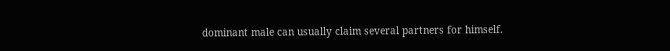dominant male can usually claim several partners for himself.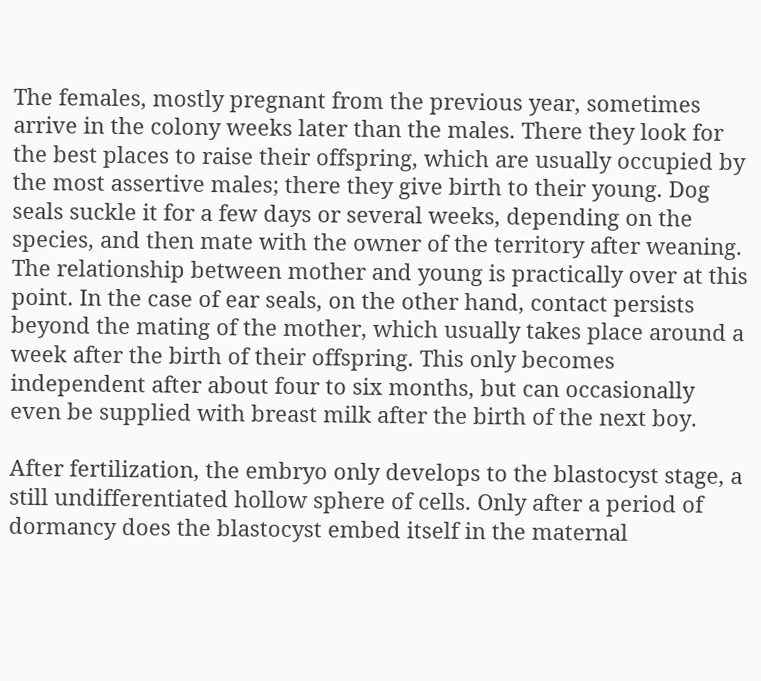The females, mostly pregnant from the previous year, sometimes arrive in the colony weeks later than the males. There they look for the best places to raise their offspring, which are usually occupied by the most assertive males; there they give birth to their young. Dog seals suckle it for a few days or several weeks, depending on the species, and then mate with the owner of the territory after weaning. The relationship between mother and young is practically over at this point. In the case of ear seals, on the other hand, contact persists beyond the mating of the mother, which usually takes place around a week after the birth of their offspring. This only becomes independent after about four to six months, but can occasionally even be supplied with breast milk after the birth of the next boy.

After fertilization, the embryo only develops to the blastocyst stage, a still undifferentiated hollow sphere of cells. Only after a period of dormancy does the blastocyst embed itself in the maternal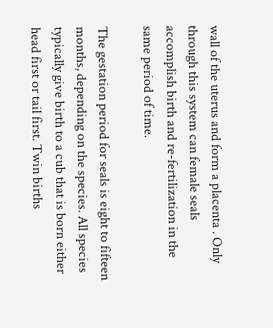wall of the uterus and form a placenta . Only through this system can female seals accomplish birth and re-fertilization in the same period of time.

The gestation period for seals is eight to fifteen months, depending on the species. All species typically give birth to a cub that is born either head first or tail first. Twin births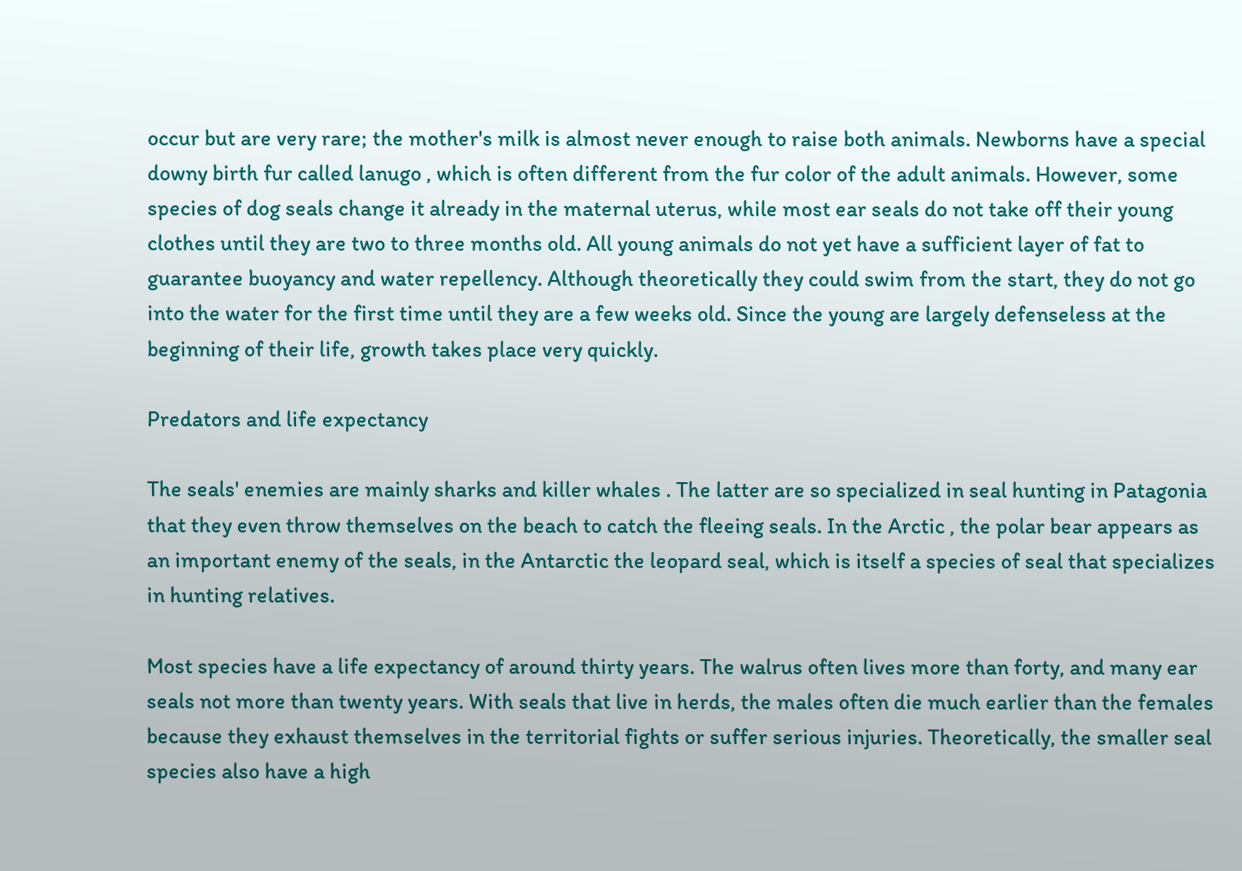occur but are very rare; the mother's milk is almost never enough to raise both animals. Newborns have a special downy birth fur called lanugo , which is often different from the fur color of the adult animals. However, some species of dog seals change it already in the maternal uterus, while most ear seals do not take off their young clothes until they are two to three months old. All young animals do not yet have a sufficient layer of fat to guarantee buoyancy and water repellency. Although theoretically they could swim from the start, they do not go into the water for the first time until they are a few weeks old. Since the young are largely defenseless at the beginning of their life, growth takes place very quickly.

Predators and life expectancy

The seals' enemies are mainly sharks and killer whales . The latter are so specialized in seal hunting in Patagonia that they even throw themselves on the beach to catch the fleeing seals. In the Arctic , the polar bear appears as an important enemy of the seals, in the Antarctic the leopard seal, which is itself a species of seal that specializes in hunting relatives.

Most species have a life expectancy of around thirty years. The walrus often lives more than forty, and many ear seals not more than twenty years. With seals that live in herds, the males often die much earlier than the females because they exhaust themselves in the territorial fights or suffer serious injuries. Theoretically, the smaller seal species also have a high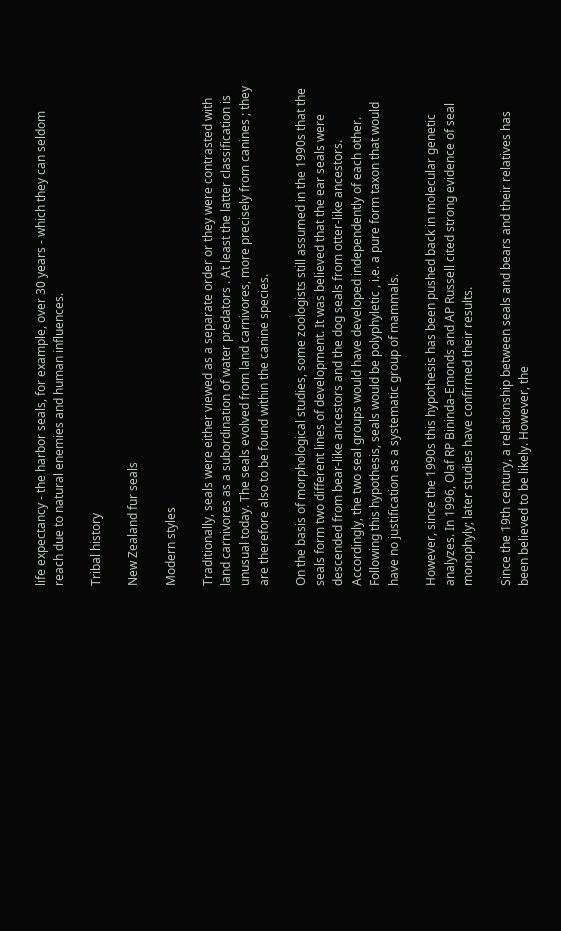life expectancy - the harbor seals, for example, over 30 years - which they can seldom reach due to natural enemies and human influences.

Tribal history

New Zealand fur seals

Modern styles

Traditionally, seals were either viewed as a separate order or they were contrasted with land carnivores as a subordination of water predators . At least the latter classification is unusual today. The seals evolved from land carnivores, more precisely from canines ; they are therefore also to be found within the canine species.

On the basis of morphological studies, some zoologists still assumed in the 1990s that the seals form two different lines of development. It was believed that the ear seals were descended from bear-like ancestors and the dog seals from otter-like ancestors. Accordingly, the two seal groups would have developed independently of each other. Following this hypothesis, seals would be polyphyletic , i.e. a pure form taxon that would have no justification as a systematic group of mammals.

However, since the 1990s this hypothesis has been pushed back in molecular genetic analyzes. In 1996, Olaf RP Bininda-Emonds and AP Russell cited strong evidence of seal monophyly; later studies have confirmed their results.

Since the 19th century, a relationship between seals and bears and their relatives has been believed to be likely. However, the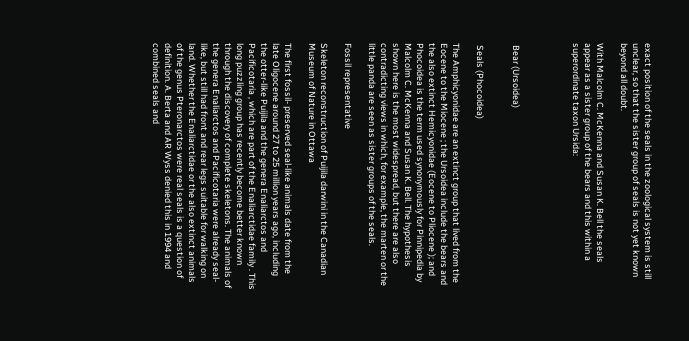exact position of the seals in the zoological system is still unclear, so that the sister group of seals is not yet known beyond all doubt.

With Malcolm C. McKenna and Susan K. Bell the seals appear as a sister group of the bears and this within a superordinate taxon Ursida:




 Bear (Ursoidea)


 Seals (Phocoidea)

The Amphicyonidae are an extinct group that lived from the Eocene to the Miocene ; the Ursoidea include the bears and the also extinct Hemicyonidae (Eocene to Pliocene ); and Phocoidea is the term used synonymously for Pinnipedia by Malcolm C. McKenna and Susan K. Bell. The hypothesis shown here is the most widespread, but there are also contradicting views in which, for example, the marten or the little panda are seen as sister groups of the seals.

Fossil representative

Skeleton reconstruction of Puijila darwini in the Canadian Museum of Nature in Ottawa

The first fossil- preserved seal-like animals date from the late Oligocene around 27 to 25 million years ago, including the otter-like Puijila and the genera Enaliarctos and Pacificotaria , which are part of the Enaliarctidae family . This long puzzling group has recently become better known through the discovery of complete skeletons. The animals of the genera Enaliarctos and Pacificotaria were already seal-like, but still had front and rear legs suitable for walking on land. Whether the Enaliarctidae or the also extinct animals of the genus Pteronarctos were real seals is a question of definition. A. Berta and AR Wyss denied this in 1994 and combined seals and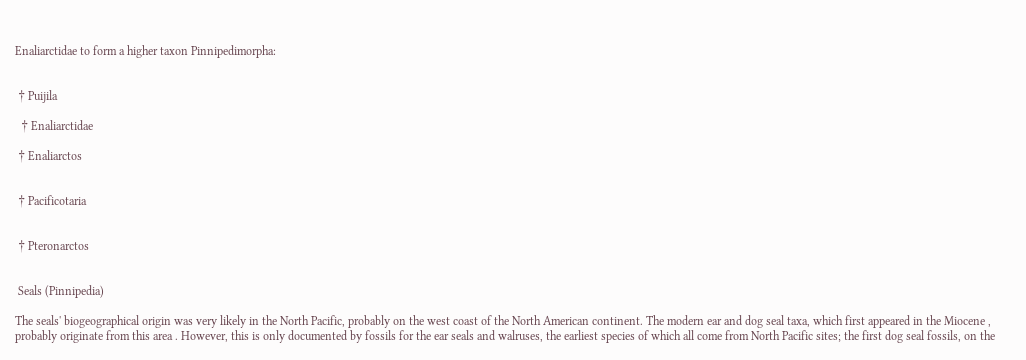Enaliarctidae to form a higher taxon Pinnipedimorpha:


 † Puijila

  † Enaliarctidae

 † Enaliarctos


 † Pacificotaria


 † Pteronarctos


 Seals (Pinnipedia)

The seals' biogeographical origin was very likely in the North Pacific, probably on the west coast of the North American continent. The modern ear and dog seal taxa, which first appeared in the Miocene , probably originate from this area . However, this is only documented by fossils for the ear seals and walruses, the earliest species of which all come from North Pacific sites; the first dog seal fossils, on the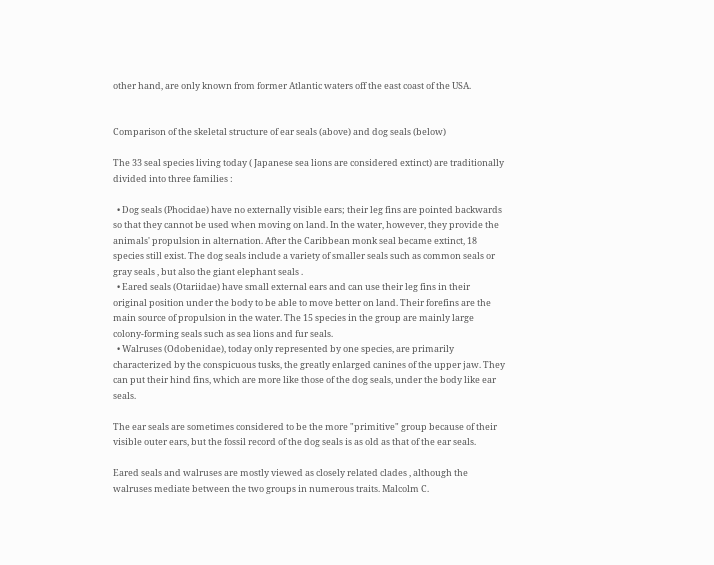other hand, are only known from former Atlantic waters off the east coast of the USA.


Comparison of the skeletal structure of ear seals (above) and dog seals (below)

The 33 seal species living today ( Japanese sea lions are considered extinct) are traditionally divided into three families :

  • Dog seals (Phocidae) have no externally visible ears; their leg fins are pointed backwards so that they cannot be used when moving on land. In the water, however, they provide the animals' propulsion in alternation. After the Caribbean monk seal became extinct, 18 species still exist. The dog seals include a variety of smaller seals such as common seals or gray seals , but also the giant elephant seals .
  • Eared seals (Otariidae) have small external ears and can use their leg fins in their original position under the body to be able to move better on land. Their forefins are the main source of propulsion in the water. The 15 species in the group are mainly large colony-forming seals such as sea lions and fur seals.
  • Walruses (Odobenidae), today only represented by one species, are primarily characterized by the conspicuous tusks, the greatly enlarged canines of the upper jaw. They can put their hind fins, which are more like those of the dog seals, under the body like ear seals.

The ear seals are sometimes considered to be the more "primitive" group because of their visible outer ears, but the fossil record of the dog seals is as old as that of the ear seals.

Eared seals and walruses are mostly viewed as closely related clades , although the walruses mediate between the two groups in numerous traits. Malcolm C.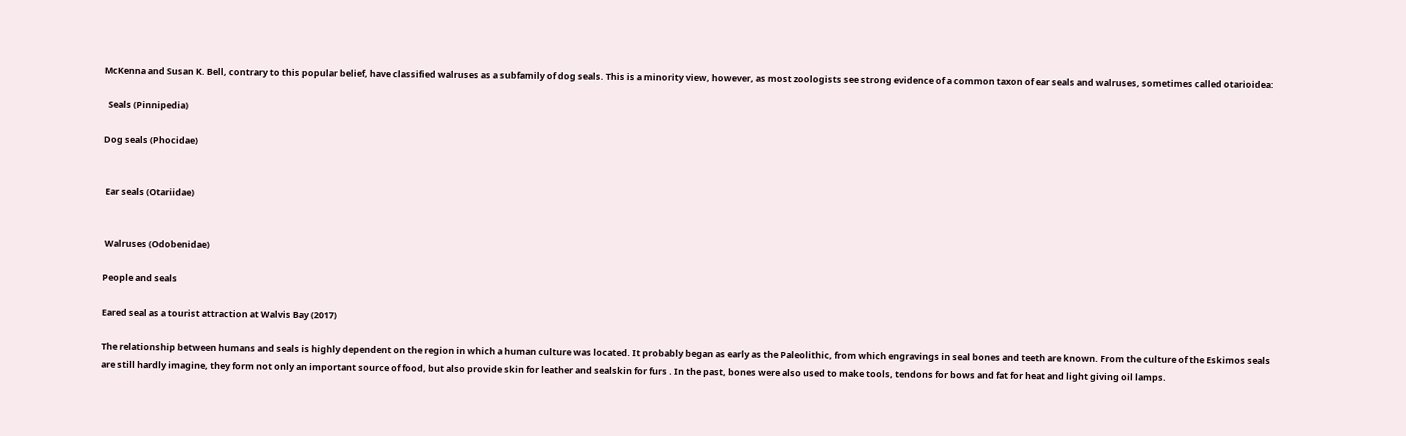McKenna and Susan K. Bell, contrary to this popular belief, have classified walruses as a subfamily of dog seals. This is a minority view, however, as most zoologists see strong evidence of a common taxon of ear seals and walruses, sometimes called otarioidea:

  Seals (Pinnipedia)

Dog seals (Phocidae)


 Ear seals (Otariidae)


 Walruses (Odobenidae)

People and seals

Eared seal as a tourist attraction at Walvis Bay (2017)

The relationship between humans and seals is highly dependent on the region in which a human culture was located. It probably began as early as the Paleolithic, from which engravings in seal bones and teeth are known. From the culture of the Eskimos seals are still hardly imagine, they form not only an important source of food, but also provide skin for leather and sealskin for furs . In the past, bones were also used to make tools, tendons for bows and fat for heat and light giving oil lamps.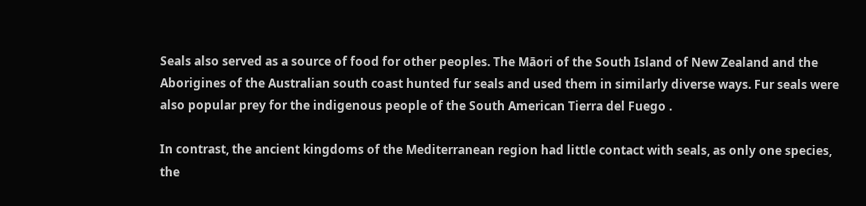Seals also served as a source of food for other peoples. The Māori of the South Island of New Zealand and the Aborigines of the Australian south coast hunted fur seals and used them in similarly diverse ways. Fur seals were also popular prey for the indigenous people of the South American Tierra del Fuego .

In contrast, the ancient kingdoms of the Mediterranean region had little contact with seals, as only one species, the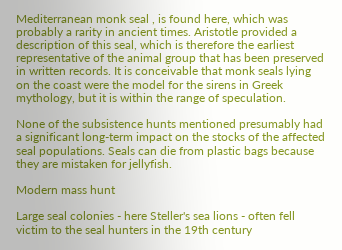Mediterranean monk seal , is found here, which was probably a rarity in ancient times. Aristotle provided a description of this seal, which is therefore the earliest representative of the animal group that has been preserved in written records. It is conceivable that monk seals lying on the coast were the model for the sirens in Greek mythology, but it is within the range of speculation.

None of the subsistence hunts mentioned presumably had a significant long-term impact on the stocks of the affected seal populations. Seals can die from plastic bags because they are mistaken for jellyfish.

Modern mass hunt

Large seal colonies - here Steller's sea lions - often fell victim to the seal hunters in the 19th century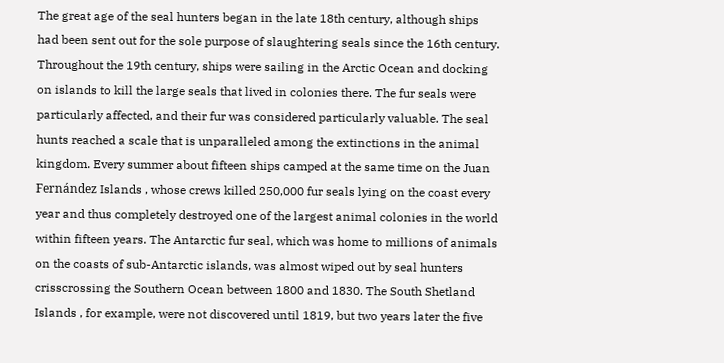The great age of the seal hunters began in the late 18th century, although ships had been sent out for the sole purpose of slaughtering seals since the 16th century. Throughout the 19th century, ships were sailing in the Arctic Ocean and docking on islands to kill the large seals that lived in colonies there. The fur seals were particularly affected, and their fur was considered particularly valuable. The seal hunts reached a scale that is unparalleled among the extinctions in the animal kingdom. Every summer about fifteen ships camped at the same time on the Juan Fernández Islands , whose crews killed 250,000 fur seals lying on the coast every year and thus completely destroyed one of the largest animal colonies in the world within fifteen years. The Antarctic fur seal, which was home to millions of animals on the coasts of sub-Antarctic islands, was almost wiped out by seal hunters crisscrossing the Southern Ocean between 1800 and 1830. The South Shetland Islands , for example, were not discovered until 1819, but two years later the five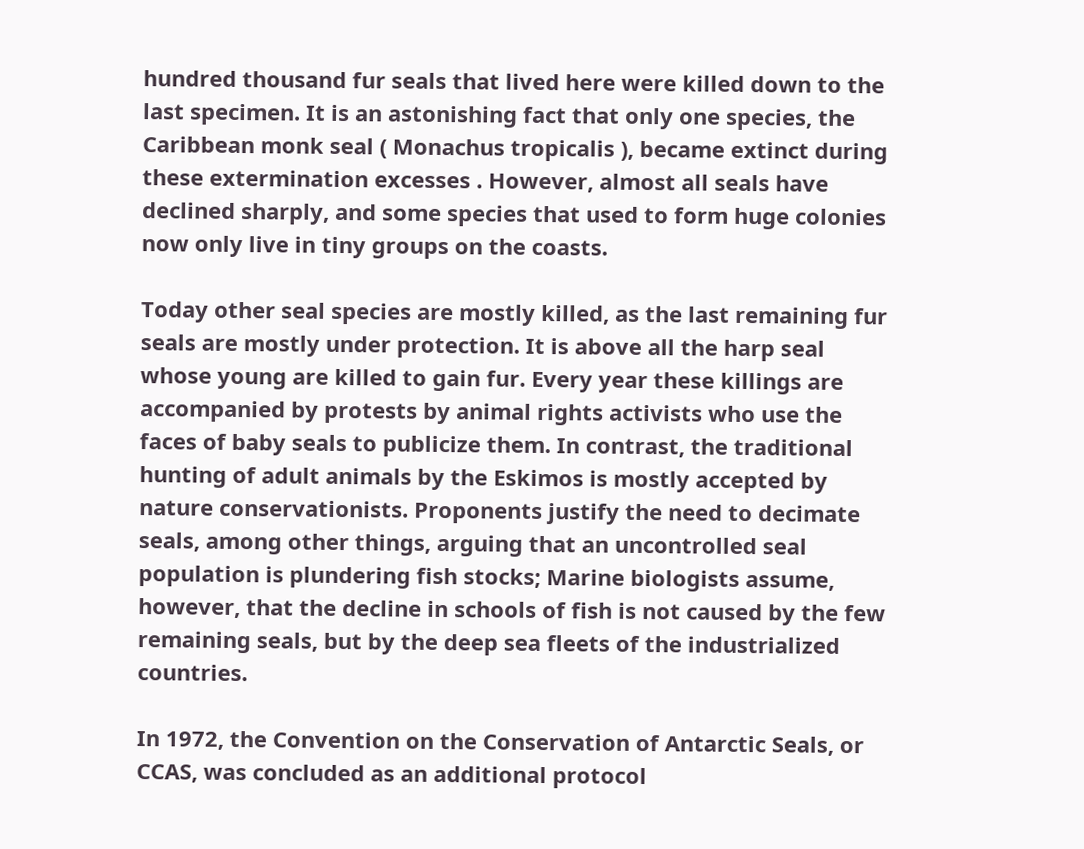hundred thousand fur seals that lived here were killed down to the last specimen. It is an astonishing fact that only one species, the Caribbean monk seal ( Monachus tropicalis ), became extinct during these extermination excesses . However, almost all seals have declined sharply, and some species that used to form huge colonies now only live in tiny groups on the coasts.

Today other seal species are mostly killed, as the last remaining fur seals are mostly under protection. It is above all the harp seal whose young are killed to gain fur. Every year these killings are accompanied by protests by animal rights activists who use the faces of baby seals to publicize them. In contrast, the traditional hunting of adult animals by the Eskimos is mostly accepted by nature conservationists. Proponents justify the need to decimate seals, among other things, arguing that an uncontrolled seal population is plundering fish stocks; Marine biologists assume, however, that the decline in schools of fish is not caused by the few remaining seals, but by the deep sea fleets of the industrialized countries.

In 1972, the Convention on the Conservation of Antarctic Seals, or CCAS, was concluded as an additional protocol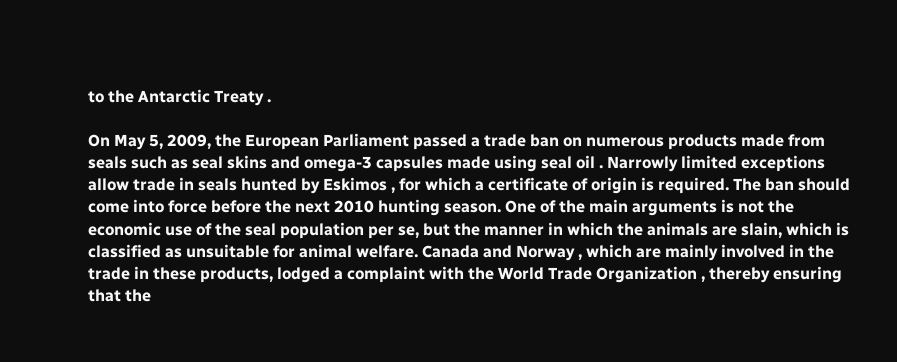to the Antarctic Treaty .

On May 5, 2009, the European Parliament passed a trade ban on numerous products made from seals such as seal skins and omega-3 capsules made using seal oil . Narrowly limited exceptions allow trade in seals hunted by Eskimos , for which a certificate of origin is required. The ban should come into force before the next 2010 hunting season. One of the main arguments is not the economic use of the seal population per se, but the manner in which the animals are slain, which is classified as unsuitable for animal welfare. Canada and Norway , which are mainly involved in the trade in these products, lodged a complaint with the World Trade Organization , thereby ensuring that the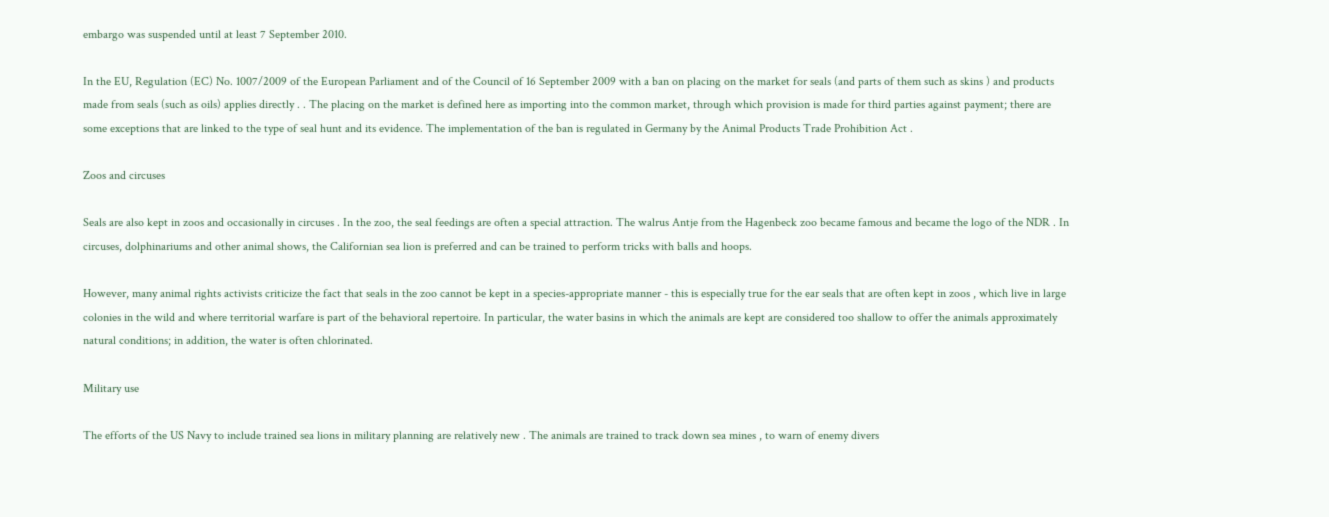embargo was suspended until at least 7 September 2010.

In the EU, Regulation (EC) No. 1007/2009 of the European Parliament and of the Council of 16 September 2009 with a ban on placing on the market for seals (and parts of them such as skins ) and products made from seals (such as oils) applies directly . . The placing on the market is defined here as importing into the common market, through which provision is made for third parties against payment; there are some exceptions that are linked to the type of seal hunt and its evidence. The implementation of the ban is regulated in Germany by the Animal Products Trade Prohibition Act .

Zoos and circuses

Seals are also kept in zoos and occasionally in circuses . In the zoo, the seal feedings are often a special attraction. The walrus Antje from the Hagenbeck zoo became famous and became the logo of the NDR . In circuses, dolphinariums and other animal shows, the Californian sea lion is preferred and can be trained to perform tricks with balls and hoops.

However, many animal rights activists criticize the fact that seals in the zoo cannot be kept in a species-appropriate manner - this is especially true for the ear seals that are often kept in zoos , which live in large colonies in the wild and where territorial warfare is part of the behavioral repertoire. In particular, the water basins in which the animals are kept are considered too shallow to offer the animals approximately natural conditions; in addition, the water is often chlorinated.

Military use

The efforts of the US Navy to include trained sea lions in military planning are relatively new . The animals are trained to track down sea mines , to warn of enemy divers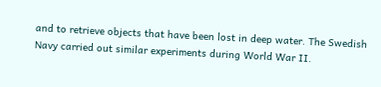and to retrieve objects that have been lost in deep water. The Swedish Navy carried out similar experiments during World War II.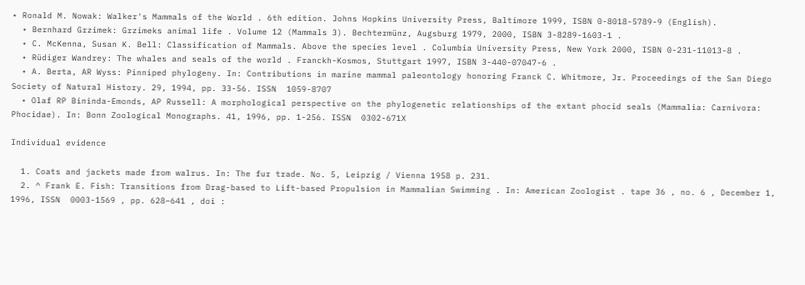• Ronald M. Nowak: Walker's Mammals of the World . 6th edition. Johns Hopkins University Press, Baltimore 1999, ISBN 0-8018-5789-9 (English).
  • Bernhard Grzimek: Grzimeks animal life . Volume 12 (Mammals 3). Bechtermünz, Augsburg 1979, 2000, ISBN 3-8289-1603-1 .
  • C. McKenna, Susan K. Bell: Classification of Mammals. Above the species level . Columbia University Press, New York 2000, ISBN 0-231-11013-8 .
  • Rüdiger Wandrey: The whales and seals of the world . Franckh-Kosmos, Stuttgart 1997, ISBN 3-440-07047-6 .
  • A. Berta, AR Wyss: Pinniped phylogeny. In: Contributions in marine mammal paleontology honoring Franck C. Whitmore, Jr. Proceedings of the San Diego Society of Natural History. 29, 1994, pp. 33-56. ISSN  1059-8707
  • Olaf RP Bininda-Emonds, AP Russell: A morphological perspective on the phylogenetic relationships of the extant phocid seals (Mammalia: Carnivora: Phocidae). In: Bonn Zoological Monographs. 41, 1996, pp. 1-256. ISSN  0302-671X

Individual evidence

  1. Coats and jackets made from walrus. In: The fur trade. No. 5, Leipzig / Vienna 1958 p. 231.
  2. ^ Frank E. Fish: Transitions from Drag-based to Lift-based Propulsion in Mammalian Swimming . In: American Zoologist . tape 36 , no. 6 , December 1, 1996, ISSN  0003-1569 , pp. 628–641 , doi :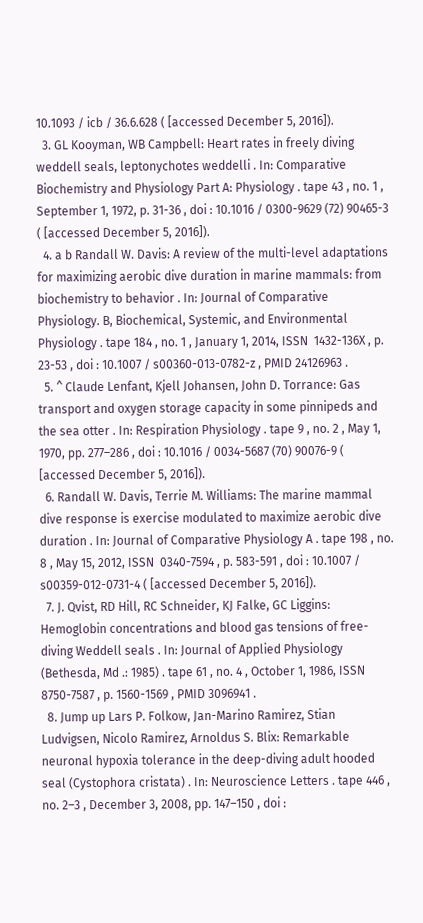10.1093 / icb / 36.6.628 ( [accessed December 5, 2016]).
  3. GL Kooyman, WB Campbell: Heart rates in freely diving weddell seals, leptonychotes weddelli . In: Comparative Biochemistry and Physiology Part A: Physiology . tape 43 , no. 1 , September 1, 1972, p. 31-36 , doi : 10.1016 / 0300-9629 (72) 90465-3 ( [accessed December 5, 2016]).
  4. a b Randall W. Davis: A review of the multi-level adaptations for maximizing aerobic dive duration in marine mammals: from biochemistry to behavior . In: Journal of Comparative Physiology. B, Biochemical, Systemic, and Environmental Physiology . tape 184 , no. 1 , January 1, 2014, ISSN  1432-136X , p. 23-53 , doi : 10.1007 / s00360-013-0782-z , PMID 24126963 .
  5. ^ Claude Lenfant, Kjell Johansen, John D. Torrance: Gas transport and oxygen storage capacity in some pinnipeds and the sea otter . In: Respiration Physiology . tape 9 , no. 2 , May 1, 1970, pp. 277–286 , doi : 10.1016 / 0034-5687 (70) 90076-9 ( [accessed December 5, 2016]).
  6. Randall W. Davis, Terrie M. Williams: The marine mammal dive response is exercise modulated to maximize aerobic dive duration . In: Journal of Comparative Physiology A . tape 198 , no. 8 , May 15, 2012, ISSN  0340-7594 , p. 583-591 , doi : 10.1007 / s00359-012-0731-4 ( [accessed December 5, 2016]).
  7. J. Qvist, RD Hill, RC Schneider, KJ Falke, GC Liggins: Hemoglobin concentrations and blood gas tensions of free-diving Weddell seals . In: Journal of Applied Physiology (Bethesda, Md .: 1985) . tape 61 , no. 4 , October 1, 1986, ISSN  8750-7587 , p. 1560-1569 , PMID 3096941 .
  8. Jump up Lars P. Folkow, Jan-Marino Ramirez, Stian Ludvigsen, Nicolo Ramirez, Arnoldus S. Blix: Remarkable neuronal hypoxia tolerance in the deep-diving adult hooded seal (Cystophora cristata) . In: Neuroscience Letters . tape 446 , no. 2–3 , December 3, 2008, pp. 147–150 , doi :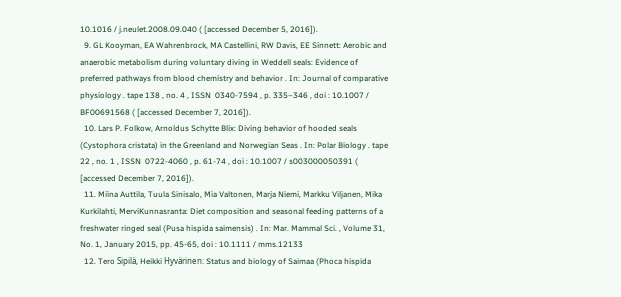10.1016 / j.neulet.2008.09.040 ( [accessed December 5, 2016]).
  9. GL Kooyman, EA Wahrenbrock, MA Castellini, RW Davis, EE Sinnett: Aerobic and anaerobic metabolism during voluntary diving in Weddell seals: Evidence of preferred pathways from blood chemistry and behavior . In: Journal of comparative physiology . tape 138 , no. 4 , ISSN  0340-7594 , p. 335–346 , doi : 10.1007 / BF00691568 ( [accessed December 7, 2016]).
  10. Lars P. Folkow, Arnoldus Schytte Blix: Diving behavior of hooded seals (Cystophora cristata) in the Greenland and Norwegian Seas . In: Polar Biology . tape 22 , no. 1 , ISSN  0722-4060 , p. 61-74 , doi : 10.1007 / s003000050391 ( [accessed December 7, 2016]).
  11. Miina Auttila, Tuula Sinisalo, Mia Valtonen, Marja Niemi, Markku Viljanen, Mika Kurkilahti, MerviKunnasranta: Diet composition and seasonal feeding patterns of a freshwater ringed seal (Pusa hispida saimensis) . In: Mar. Mammal Sci. , Volume 31, No. 1, January 2015, pp. 45-65, doi : 10.1111 / mms.12133
  12. Tero Sipilä, Heikki Hyvärinen: Status and biology of Saimaa (Phoca hispida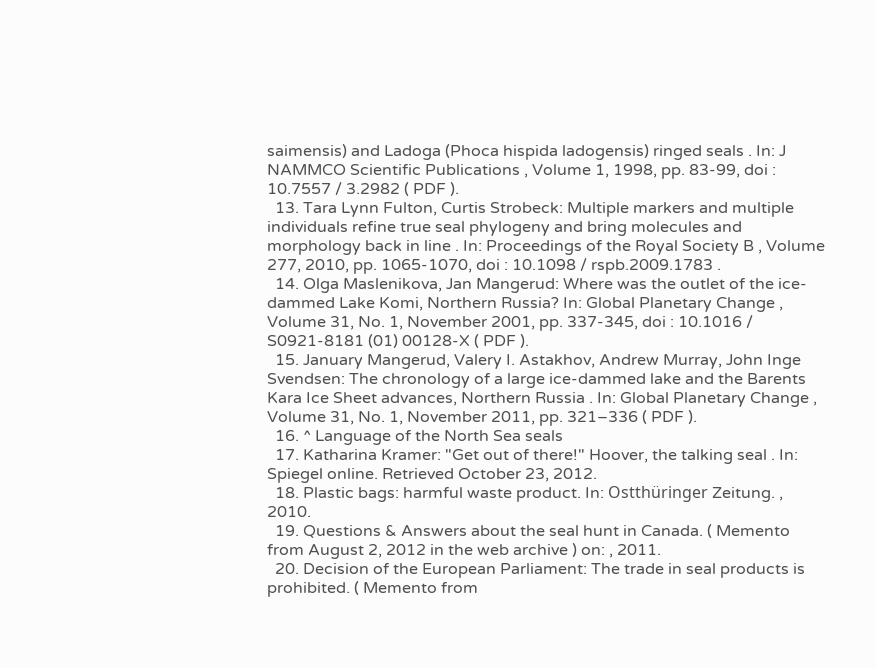saimensis) and Ladoga (Phoca hispida ladogensis) ringed seals . In: J NAMMCO Scientific Publications , Volume 1, 1998, pp. 83-99, doi : 10.7557 / 3.2982 ( PDF ).
  13. Tara Lynn Fulton, Curtis Strobeck: Multiple markers and multiple individuals refine true seal phylogeny and bring molecules and morphology back in line . In: Proceedings of the Royal Society B , Volume 277, 2010, pp. 1065-1070, doi : 10.1098 / rspb.2009.1783 .
  14. Olga Maslenikova, Jan Mangerud: Where was the outlet of the ice-dammed Lake Komi, Northern Russia? In: Global Planetary Change , Volume 31, No. 1, November 2001, pp. 337-345, doi : 10.1016 / S0921-8181 (01) 00128-X ( PDF ).
  15. January Mangerud, Valery I. Astakhov, Andrew Murray, John Inge Svendsen: The chronology of a large ice-dammed lake and the Barents Kara Ice Sheet advances, Northern Russia . In: Global Planetary Change , Volume 31, No. 1, November 2011, pp. 321–336 ( PDF ).
  16. ^ Language of the North Sea seals
  17. Katharina Kramer: "Get out of there!" Hoover, the talking seal . In: Spiegel online. Retrieved October 23, 2012.
  18. Plastic bags: harmful waste product. In: Ostthüringer Zeitung. , 2010.
  19. Questions & Answers about the seal hunt in Canada. ( Memento from August 2, 2012 in the web archive ) on: , 2011.
  20. Decision of the European Parliament: The trade in seal products is prohibited. ( Memento from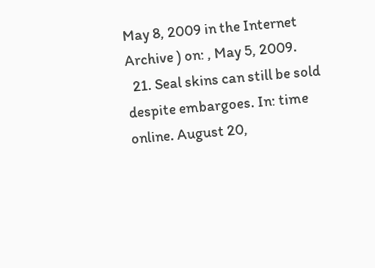May 8, 2009 in the Internet Archive ) on: , May 5, 2009.
  21. Seal skins can still be sold despite embargoes. In: time online. August 20,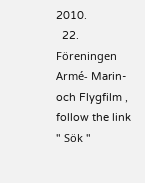2010.
  22. Föreningen Armé- Marin- och Flygfilm , follow the link " Sök "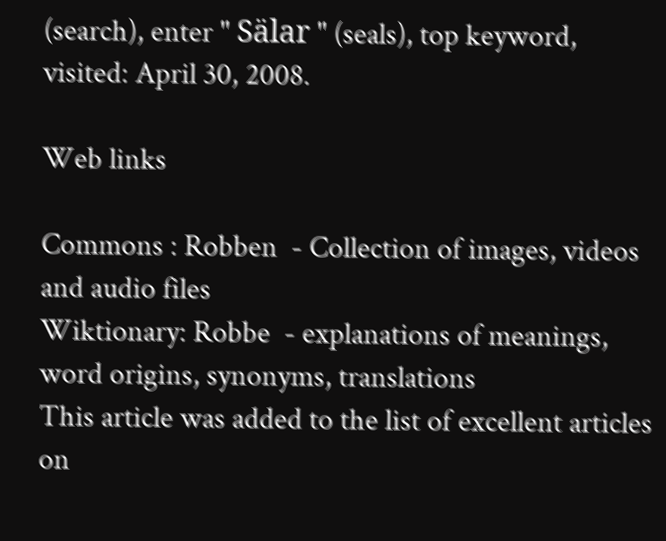(search), enter " Sälar " (seals), top keyword, visited: April 30, 2008.

Web links

Commons : Robben  - Collection of images, videos and audio files
Wiktionary: Robbe  - explanations of meanings, word origins, synonyms, translations
This article was added to the list of excellent articles on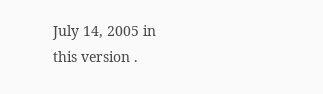July 14, 2005 in this version .